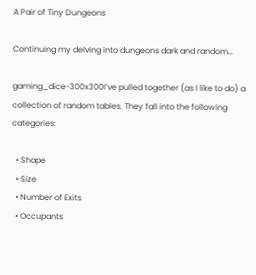A Pair of Tiny Dungeons

Continuing my delving into dungeons dark and random…

gaming_dice-300x300I’ve pulled together (as I like to do) a collection of random tables. They fall into the following categories:

  • Shape
  • Size
  • Number of Exits
  • Occupants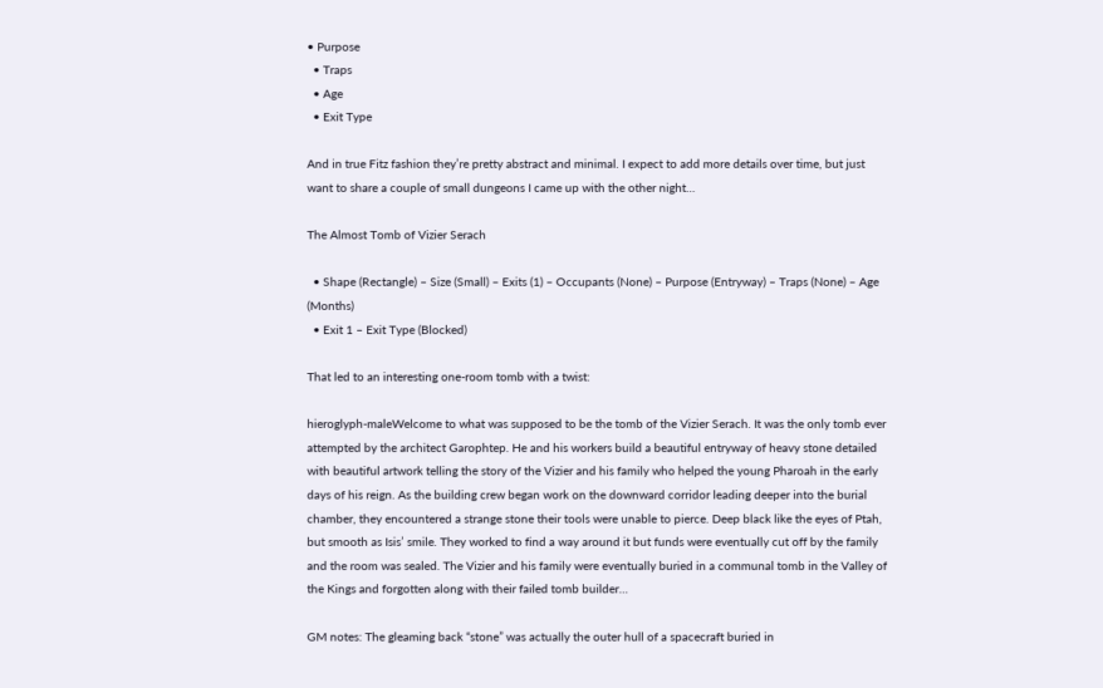• Purpose
  • Traps
  • Age
  • Exit Type

And in true Fitz fashion they’re pretty abstract and minimal. I expect to add more details over time, but just want to share a couple of small dungeons I came up with the other night…

The Almost Tomb of Vizier Serach

  • Shape (Rectangle) – Size (Small) – Exits (1) – Occupants (None) – Purpose (Entryway) – Traps (None) – Age (Months)
  • Exit 1 – Exit Type (Blocked)

That led to an interesting one-room tomb with a twist:

hieroglyph-maleWelcome to what was supposed to be the tomb of the Vizier Serach. It was the only tomb ever attempted by the architect Garophtep. He and his workers build a beautiful entryway of heavy stone detailed with beautiful artwork telling the story of the Vizier and his family who helped the young Pharoah in the early days of his reign. As the building crew began work on the downward corridor leading deeper into the burial chamber, they encountered a strange stone their tools were unable to pierce. Deep black like the eyes of Ptah, but smooth as Isis’ smile. They worked to find a way around it but funds were eventually cut off by the family and the room was sealed. The Vizier and his family were eventually buried in a communal tomb in the Valley of the Kings and forgotten along with their failed tomb builder…

GM notes: The gleaming back “stone” was actually the outer hull of a spacecraft buried in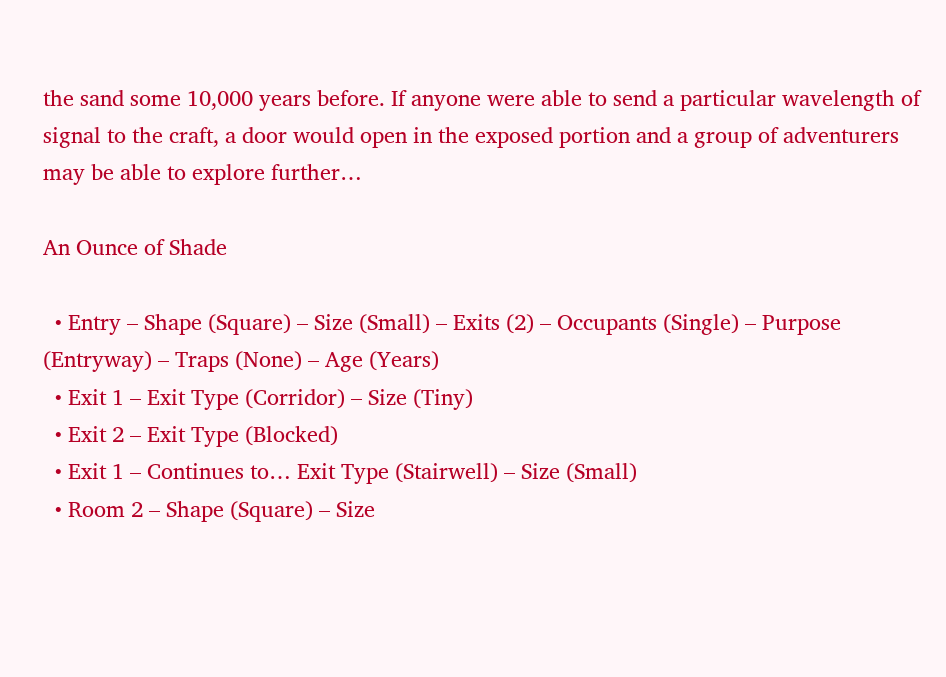the sand some 10,000 years before. If anyone were able to send a particular wavelength of signal to the craft, a door would open in the exposed portion and a group of adventurers may be able to explore further…

An Ounce of Shade

  • Entry – Shape (Square) – Size (Small) – Exits (2) – Occupants (Single) – Purpose (Entryway) – Traps (None) – Age (Years)
  • Exit 1 – Exit Type (Corridor) – Size (Tiny)
  • Exit 2 – Exit Type (Blocked)
  • Exit 1 – Continues to… Exit Type (Stairwell) – Size (Small)
  • Room 2 – Shape (Square) – Size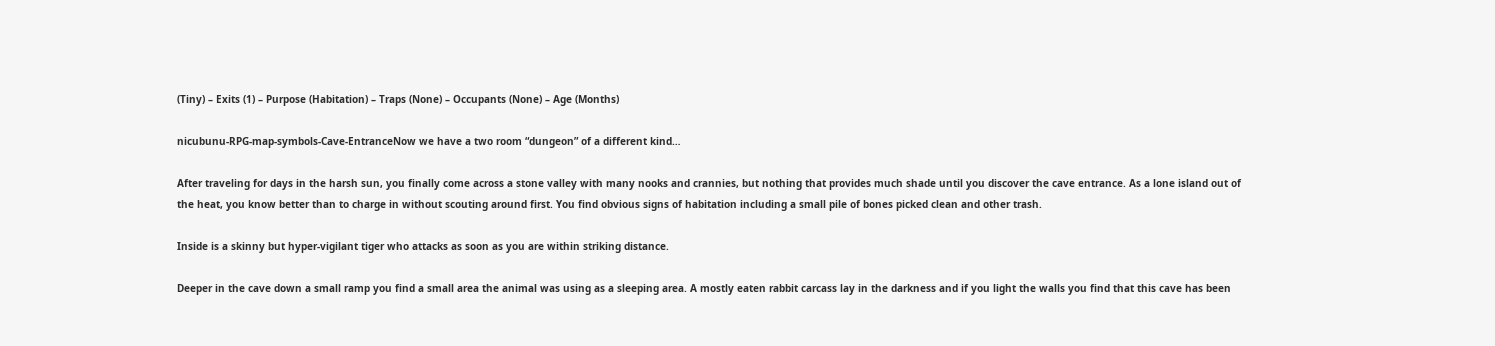(Tiny) – Exits (1) – Purpose (Habitation) – Traps (None) – Occupants (None) – Age (Months)

nicubunu-RPG-map-symbols-Cave-EntranceNow we have a two room “dungeon” of a different kind…

After traveling for days in the harsh sun, you finally come across a stone valley with many nooks and crannies, but nothing that provides much shade until you discover the cave entrance. As a lone island out of the heat, you know better than to charge in without scouting around first. You find obvious signs of habitation including a small pile of bones picked clean and other trash.

Inside is a skinny but hyper-vigilant tiger who attacks as soon as you are within striking distance.

Deeper in the cave down a small ramp you find a small area the animal was using as a sleeping area. A mostly eaten rabbit carcass lay in the darkness and if you light the walls you find that this cave has been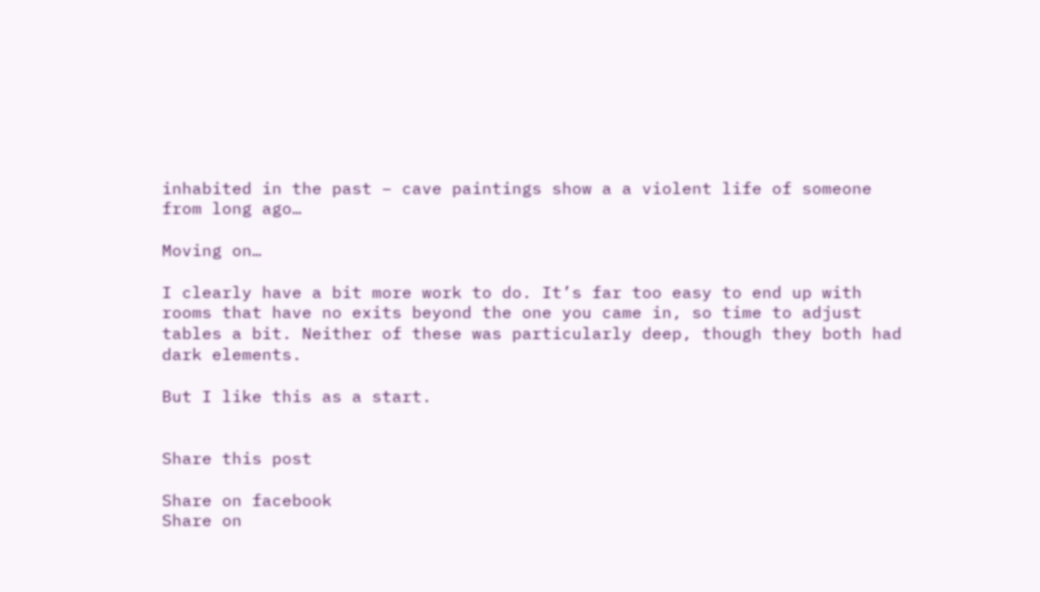inhabited in the past – cave paintings show a a violent life of someone from long ago…

Moving on…

I clearly have a bit more work to do. It’s far too easy to end up with rooms that have no exits beyond the one you came in, so time to adjust tables a bit. Neither of these was particularly deep, though they both had dark elements.

But I like this as a start.


Share this post

Share on facebook
Share on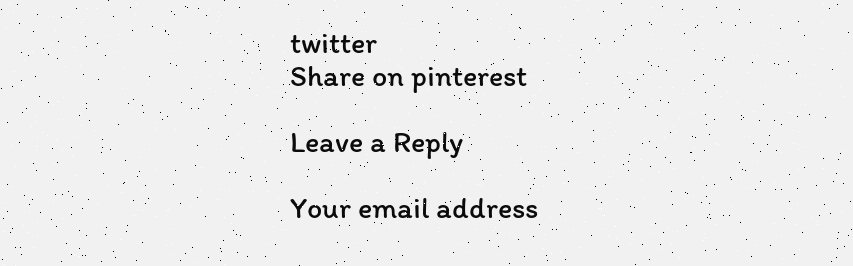twitter
Share on pinterest

Leave a Reply

Your email address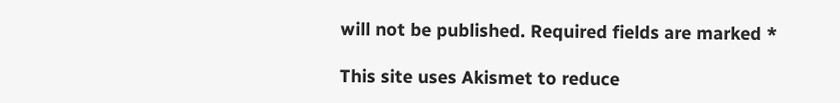will not be published. Required fields are marked *

This site uses Akismet to reduce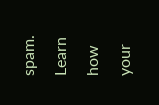spam. Learn how your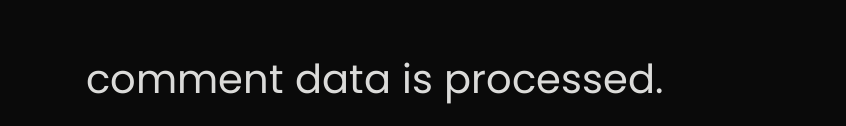comment data is processed.